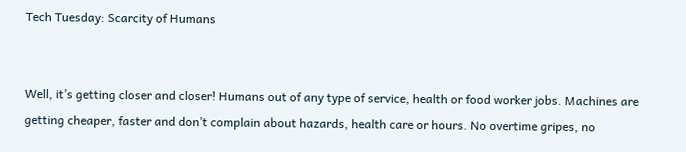Tech Tuesday: Scarcity of Humans


Well, it’s getting closer and closer! Humans out of any type of service, health or food worker jobs. Machines are getting cheaper, faster and don’t complain about hazards, health care or hours. No overtime gripes, no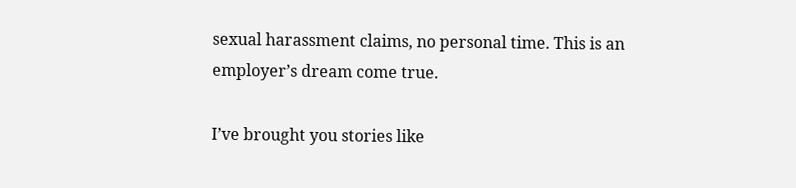sexual harassment claims, no personal time. This is an employer’s dream come true.

I’ve brought you stories like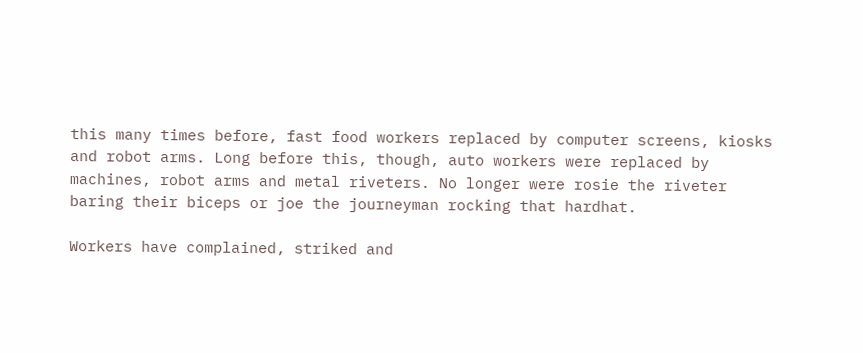this many times before, fast food workers replaced by computer screens, kiosks and robot arms. Long before this, though, auto workers were replaced by machines, robot arms and metal riveters. No longer were rosie the riveter baring their biceps or joe the journeyman rocking that hardhat.

Workers have complained, striked and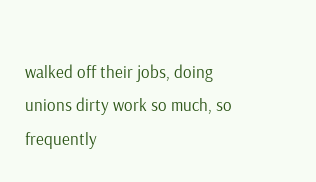walked off their jobs, doing unions dirty work so much, so frequently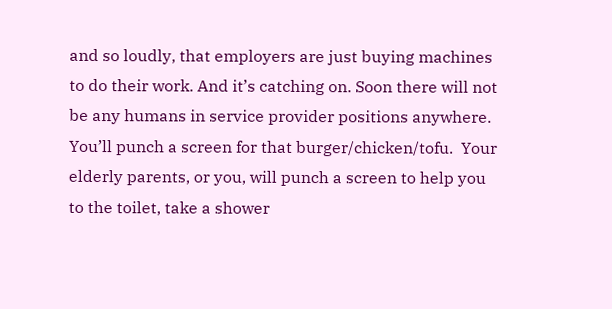and so loudly, that employers are just buying machines to do their work. And it’s catching on. Soon there will not be any humans in service provider positions anywhere. You’ll punch a screen for that burger/chicken/tofu.  Your elderly parents, or you, will punch a screen to help you to the toilet, take a shower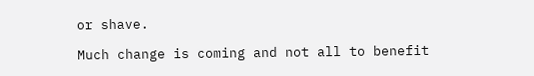or shave.

Much change is coming and not all to benefit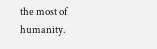the most of humanity.